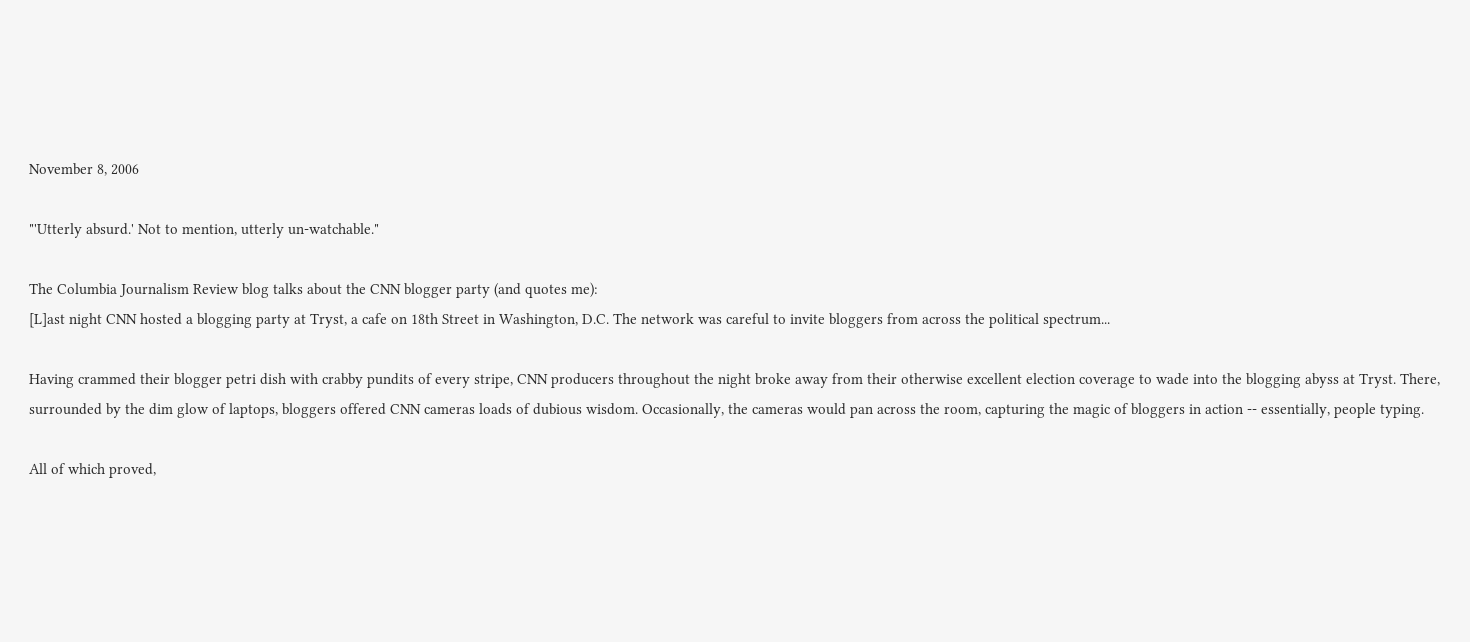November 8, 2006

"'Utterly absurd.' Not to mention, utterly un-watchable."

The Columbia Journalism Review blog talks about the CNN blogger party (and quotes me):
[L]ast night CNN hosted a blogging party at Tryst, a cafe on 18th Street in Washington, D.C. The network was careful to invite bloggers from across the political spectrum...

Having crammed their blogger petri dish with crabby pundits of every stripe, CNN producers throughout the night broke away from their otherwise excellent election coverage to wade into the blogging abyss at Tryst. There, surrounded by the dim glow of laptops, bloggers offered CNN cameras loads of dubious wisdom. Occasionally, the cameras would pan across the room, capturing the magic of bloggers in action -- essentially, people typing.

All of which proved,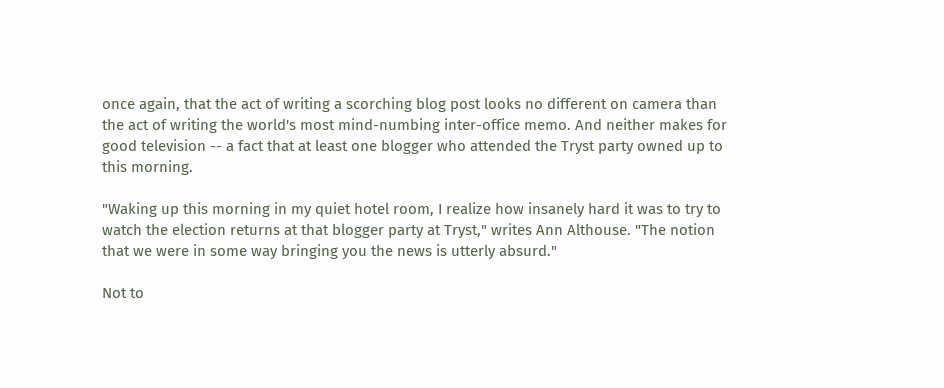once again, that the act of writing a scorching blog post looks no different on camera than the act of writing the world's most mind-numbing inter-office memo. And neither makes for good television -- a fact that at least one blogger who attended the Tryst party owned up to this morning.

"Waking up this morning in my quiet hotel room, I realize how insanely hard it was to try to watch the election returns at that blogger party at Tryst," writes Ann Althouse. "The notion that we were in some way bringing you the news is utterly absurd."

Not to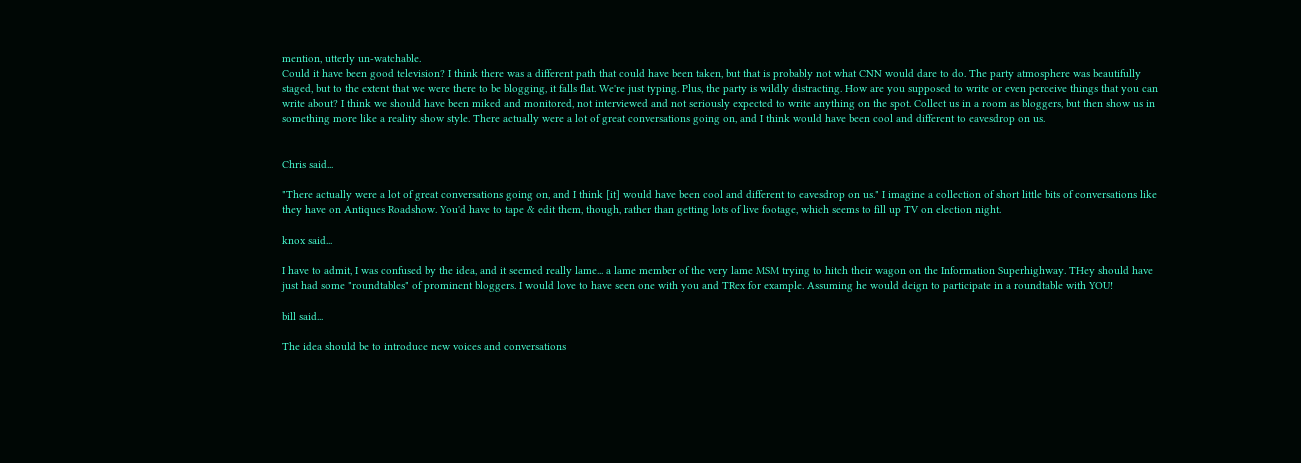mention, utterly un-watchable.
Could it have been good television? I think there was a different path that could have been taken, but that is probably not what CNN would dare to do. The party atmosphere was beautifully staged, but to the extent that we were there to be blogging, it falls flat. We're just typing. Plus, the party is wildly distracting. How are you supposed to write or even perceive things that you can write about? I think we should have been miked and monitored, not interviewed and not seriously expected to write anything on the spot. Collect us in a room as bloggers, but then show us in something more like a reality show style. There actually were a lot of great conversations going on, and I think would have been cool and different to eavesdrop on us.


Chris said...

"There actually were a lot of great conversations going on, and I think [it] would have been cool and different to eavesdrop on us." I imagine a collection of short little bits of conversations like they have on Antiques Roadshow. You'd have to tape & edit them, though, rather than getting lots of live footage, which seems to fill up TV on election night.

knox said...

I have to admit, I was confused by the idea, and it seemed really lame... a lame member of the very lame MSM trying to hitch their wagon on the Information Superhighway. THey should have just had some "roundtables" of prominent bloggers. I would love to have seen one with you and TRex for example. Assuming he would deign to participate in a roundtable with YOU!

bill said...

The idea should be to introduce new voices and conversations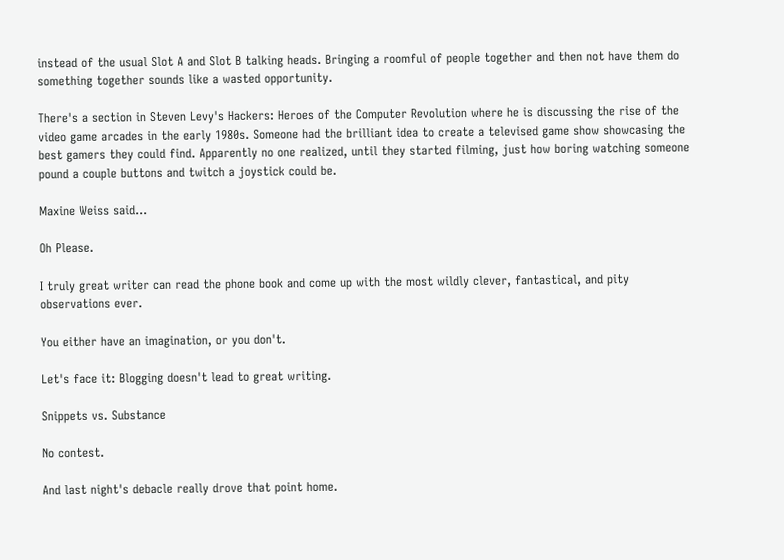instead of the usual Slot A and Slot B talking heads. Bringing a roomful of people together and then not have them do something together sounds like a wasted opportunity.

There's a section in Steven Levy's Hackers: Heroes of the Computer Revolution where he is discussing the rise of the video game arcades in the early 1980s. Someone had the brilliant idea to create a televised game show showcasing the best gamers they could find. Apparently no one realized, until they started filming, just how boring watching someone pound a couple buttons and twitch a joystick could be.

Maxine Weiss said...

Oh Please.

I truly great writer can read the phone book and come up with the most wildly clever, fantastical, and pity observations ever.

You either have an imagination, or you don't.

Let's face it: Blogging doesn't lead to great writing.

Snippets vs. Substance

No contest.

And last night's debacle really drove that point home.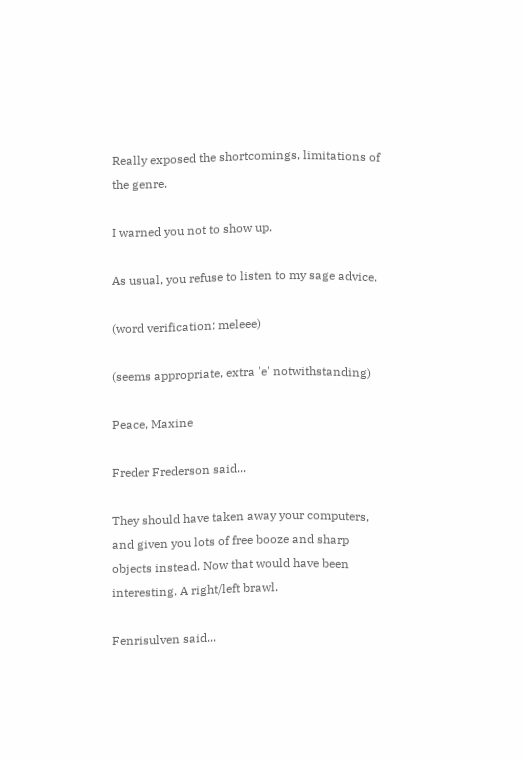Really exposed the shortcomings, limitations of the genre.

I warned you not to show up.

As usual, you refuse to listen to my sage advice.

(word verification: meleee)

(seems appropriate, extra 'e' notwithstanding)

Peace, Maxine

Freder Frederson said...

They should have taken away your computers, and given you lots of free booze and sharp objects instead. Now that would have been interesting. A right/left brawl.

Fenrisulven said...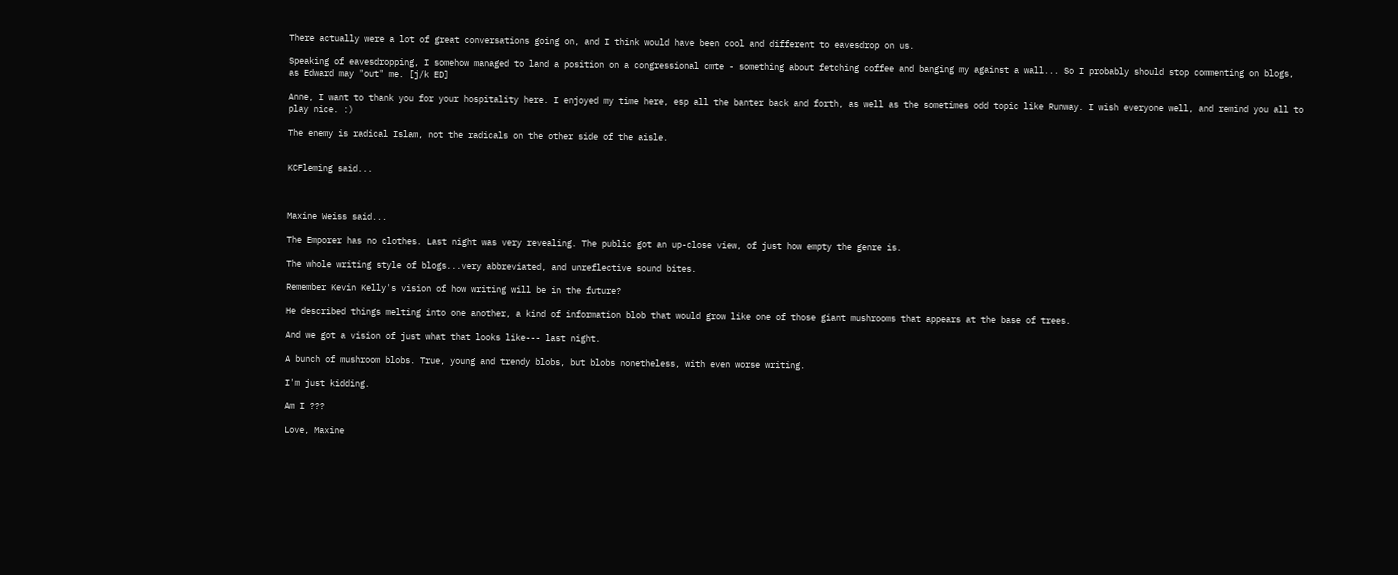There actually were a lot of great conversations going on, and I think would have been cool and different to eavesdrop on us.

Speaking of eavesdropping, I somehow managed to land a position on a congressional cmte - something about fetching coffee and banging my against a wall... So I probably should stop commenting on blogs, as Edward may "out" me. [j/k ED]

Anne, I want to thank you for your hospitality here. I enjoyed my time here, esp all the banter back and forth, as well as the sometimes odd topic like Runway. I wish everyone well, and remind you all to play nice. :)

The enemy is radical Islam, not the radicals on the other side of the aisle.


KCFleming said...



Maxine Weiss said...

The Emporer has no clothes. Last night was very revealing. The public got an up-close view, of just how empty the genre is.

The whole writing style of blogs...very abbreviated, and unreflective sound bites.

Remember Kevin Kelly's vision of how writing will be in the future?

He described things melting into one another, a kind of information blob that would grow like one of those giant mushrooms that appears at the base of trees.

And we got a vision of just what that looks like--- last night.

A bunch of mushroom blobs. True, young and trendy blobs, but blobs nonetheless, with even worse writing.

I'm just kidding.

Am I ???

Love, Maxine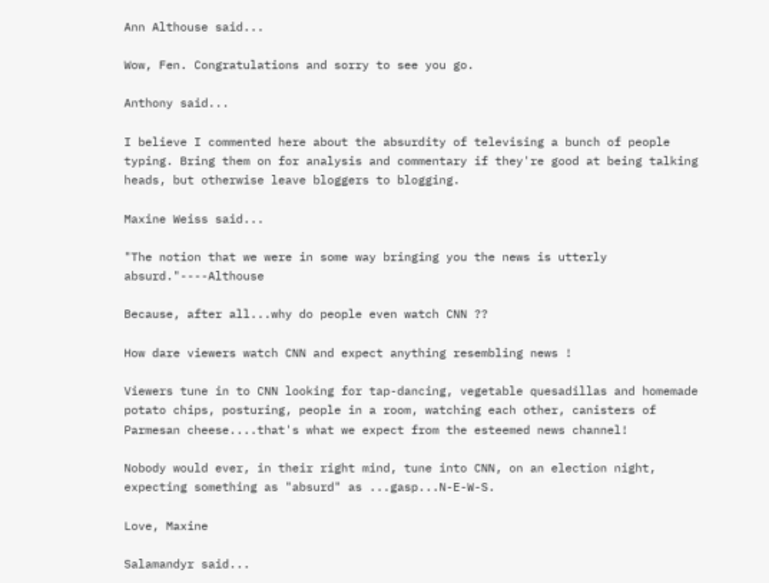Ann Althouse said...

Wow, Fen. Congratulations and sorry to see you go.

Anthony said...

I believe I commented here about the absurdity of televising a bunch of people typing. Bring them on for analysis and commentary if they're good at being talking heads, but otherwise leave bloggers to blogging.

Maxine Weiss said...

"The notion that we were in some way bringing you the news is utterly absurd."----Althouse

Because, after all...why do people even watch CNN ??

How dare viewers watch CNN and expect anything resembling news !

Viewers tune in to CNN looking for tap-dancing, vegetable quesadillas and homemade potato chips, posturing, people in a room, watching each other, canisters of Parmesan cheese....that's what we expect from the esteemed news channel!

Nobody would ever, in their right mind, tune into CNN, on an election night, expecting something as "absurd" as ...gasp...N-E-W-S.

Love, Maxine

Salamandyr said...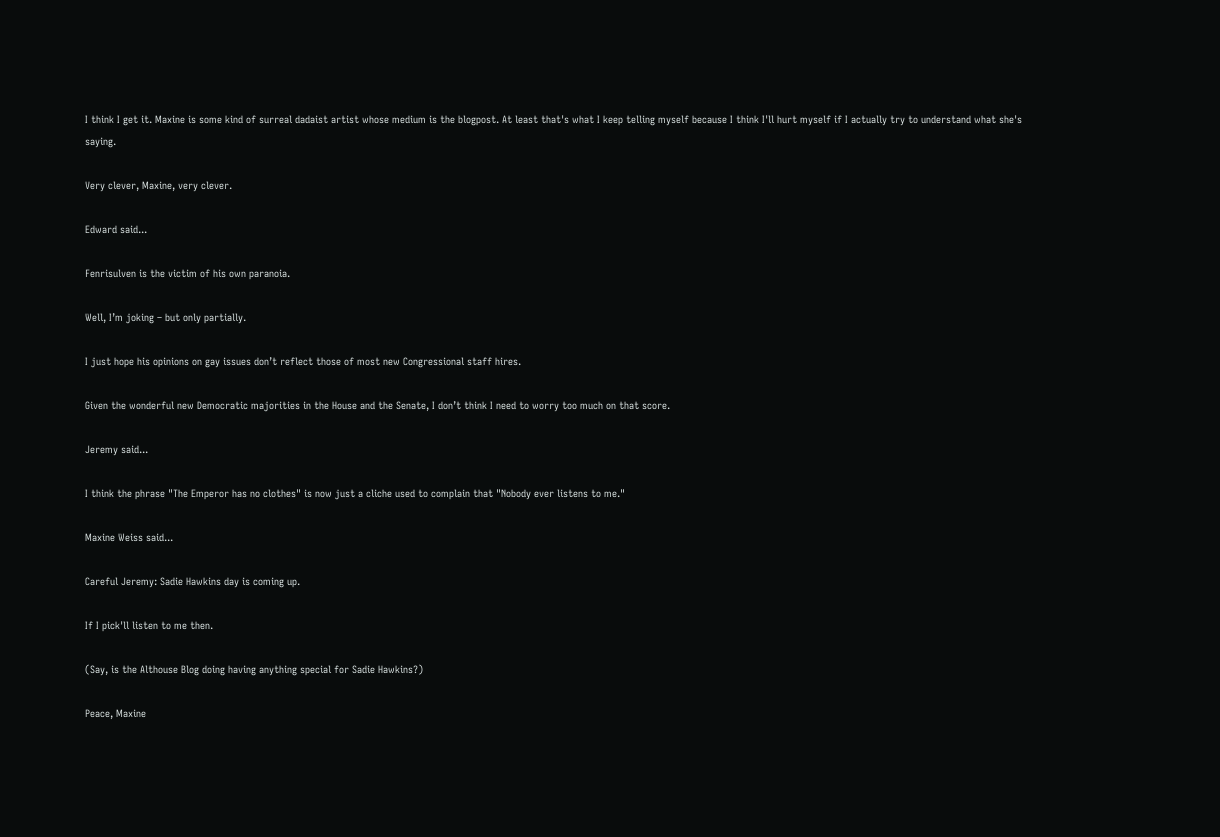I think I get it. Maxine is some kind of surreal dadaist artist whose medium is the blogpost. At least that's what I keep telling myself because I think I'll hurt myself if I actually try to understand what she's saying.

Very clever, Maxine, very clever.

Edward said...

Fenrisulven is the victim of his own paranoia.

Well, I’m joking – but only partially.

I just hope his opinions on gay issues don’t reflect those of most new Congressional staff hires.

Given the wonderful new Democratic majorities in the House and the Senate, I don’t think I need to worry too much on that score.

Jeremy said...

I think the phrase "The Emperor has no clothes" is now just a cliche used to complain that "Nobody ever listens to me."

Maxine Weiss said...

Careful Jeremy: Sadie Hawkins day is coming up.

If I pick'll listen to me then.

(Say, is the Althouse Blog doing having anything special for Sadie Hawkins?)

Peace, Maxine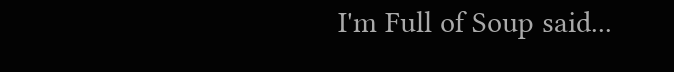I'm Full of Soup said...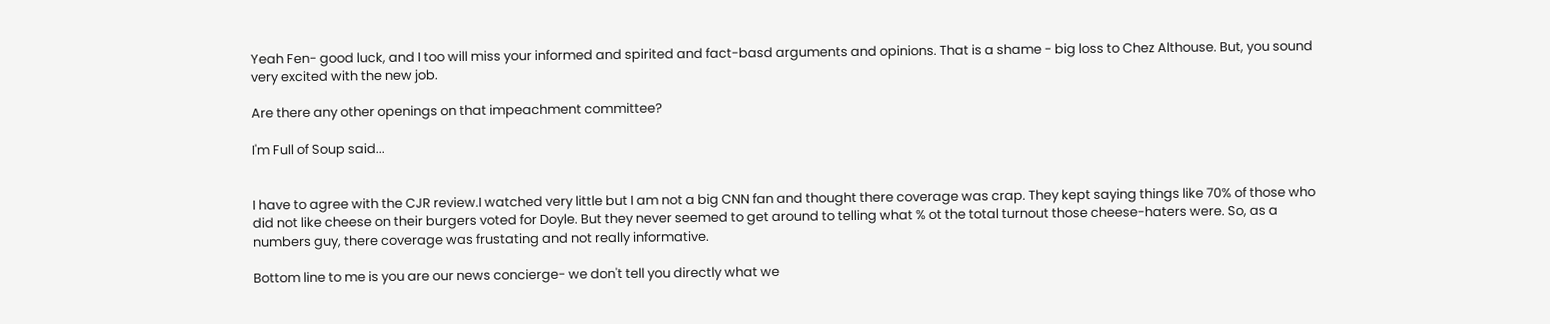Yeah Fen- good luck, and I too will miss your informed and spirited and fact-basd arguments and opinions. That is a shame - big loss to Chez Althouse. But, you sound very excited with the new job.

Are there any other openings on that impeachment committee?

I'm Full of Soup said...


I have to agree with the CJR review.I watched very little but I am not a big CNN fan and thought there coverage was crap. They kept saying things like 70% of those who did not like cheese on their burgers voted for Doyle. But they never seemed to get around to telling what % ot the total turnout those cheese-haters were. So, as a numbers guy, there coverage was frustating and not really informative.

Bottom line to me is you are our news concierge- we don't tell you directly what we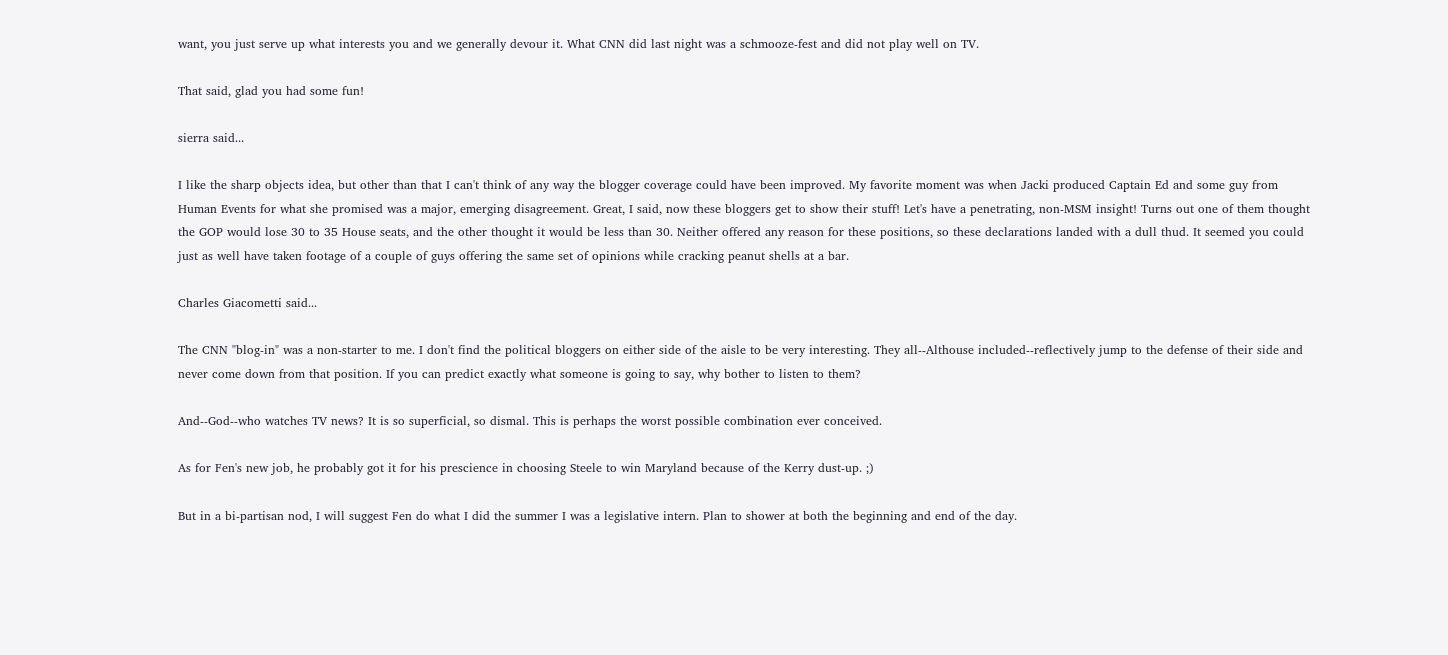want, you just serve up what interests you and we generally devour it. What CNN did last night was a schmooze-fest and did not play well on TV.

That said, glad you had some fun!

sierra said...

I like the sharp objects idea, but other than that I can't think of any way the blogger coverage could have been improved. My favorite moment was when Jacki produced Captain Ed and some guy from Human Events for what she promised was a major, emerging disagreement. Great, I said, now these bloggers get to show their stuff! Let's have a penetrating, non-MSM insight! Turns out one of them thought the GOP would lose 30 to 35 House seats, and the other thought it would be less than 30. Neither offered any reason for these positions, so these declarations landed with a dull thud. It seemed you could just as well have taken footage of a couple of guys offering the same set of opinions while cracking peanut shells at a bar.

Charles Giacometti said...

The CNN "blog-in" was a non-starter to me. I don't find the political bloggers on either side of the aisle to be very interesting. They all--Althouse included--reflectively jump to the defense of their side and never come down from that position. If you can predict exactly what someone is going to say, why bother to listen to them?

And--God--who watches TV news? It is so superficial, so dismal. This is perhaps the worst possible combination ever conceived.

As for Fen's new job, he probably got it for his prescience in choosing Steele to win Maryland because of the Kerry dust-up. ;)

But in a bi-partisan nod, I will suggest Fen do what I did the summer I was a legislative intern. Plan to shower at both the beginning and end of the day.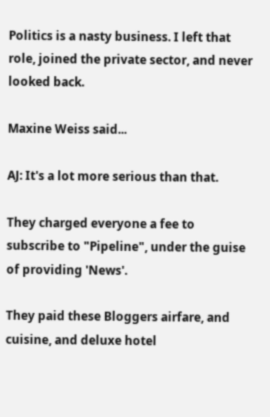Politics is a nasty business. I left that role, joined the private sector, and never looked back.

Maxine Weiss said...

AJ: It's a lot more serious than that.

They charged everyone a fee to subscribe to "Pipeline", under the guise of providing 'News'.

They paid these Bloggers airfare, and cuisine, and deluxe hotel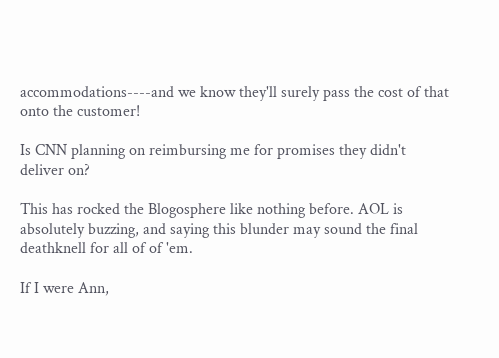accommodations----and we know they'll surely pass the cost of that onto the customer!

Is CNN planning on reimbursing me for promises they didn't deliver on?

This has rocked the Blogosphere like nothing before. AOL is absolutely buzzing, and saying this blunder may sound the final deathknell for all of of 'em.

If I were Ann,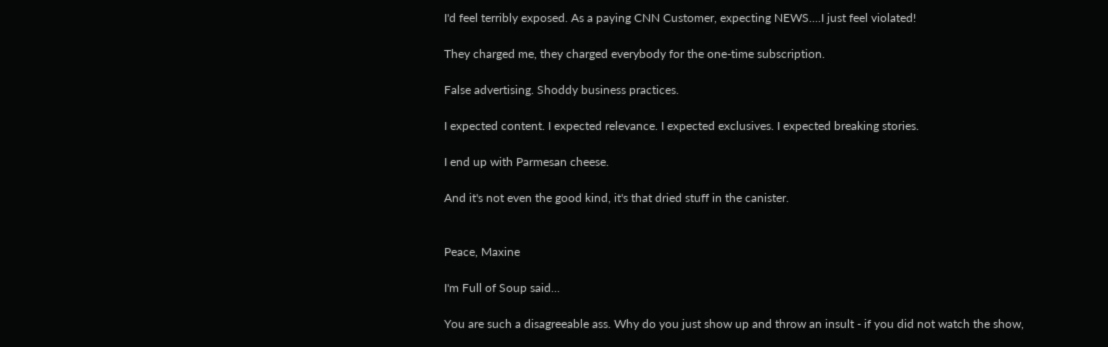I'd feel terribly exposed. As a paying CNN Customer, expecting NEWS....I just feel violated!

They charged me, they charged everybody for the one-time subscription.

False advertising. Shoddy business practices.

I expected content. I expected relevance. I expected exclusives. I expected breaking stories.

I end up with Parmesan cheese.

And it's not even the good kind, it's that dried stuff in the canister.


Peace, Maxine

I'm Full of Soup said...

You are such a disagreeable ass. Why do you just show up and throw an insult - if you did not watch the show,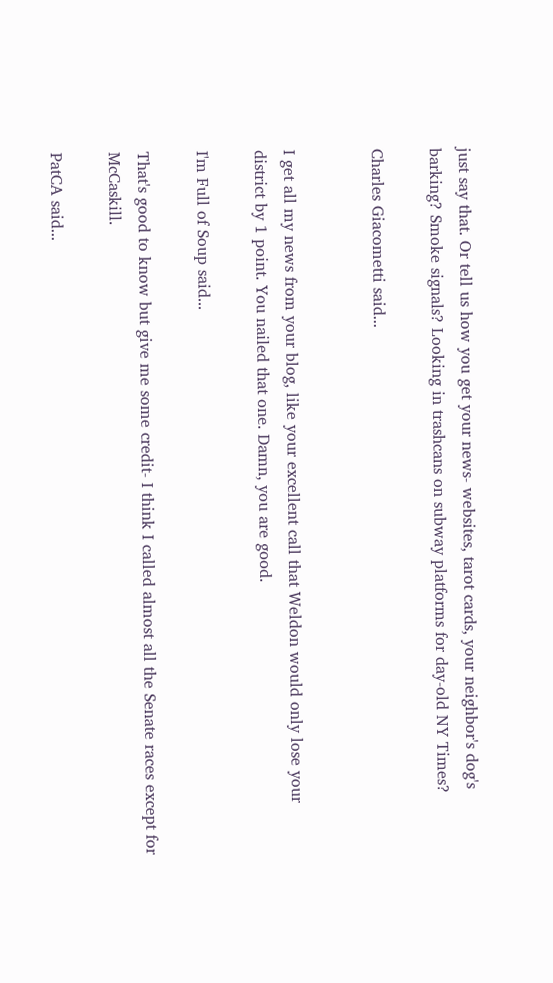just say that. Or tell us how you get your news- websites, tarot cards, your neighbor's dog's barking? Smoke signals? Looking in trashcans on subway platforms for day-old NY Times?

Charles Giacometti said...


I get all my news from your blog, like your excellent call that Weldon would only lose your district by 1 point. You nailed that one. Damn, you are good.

I'm Full of Soup said...

That's good to know but give me some credit- I think I called almost all the Senate races except for McCaskill.

PatCA said...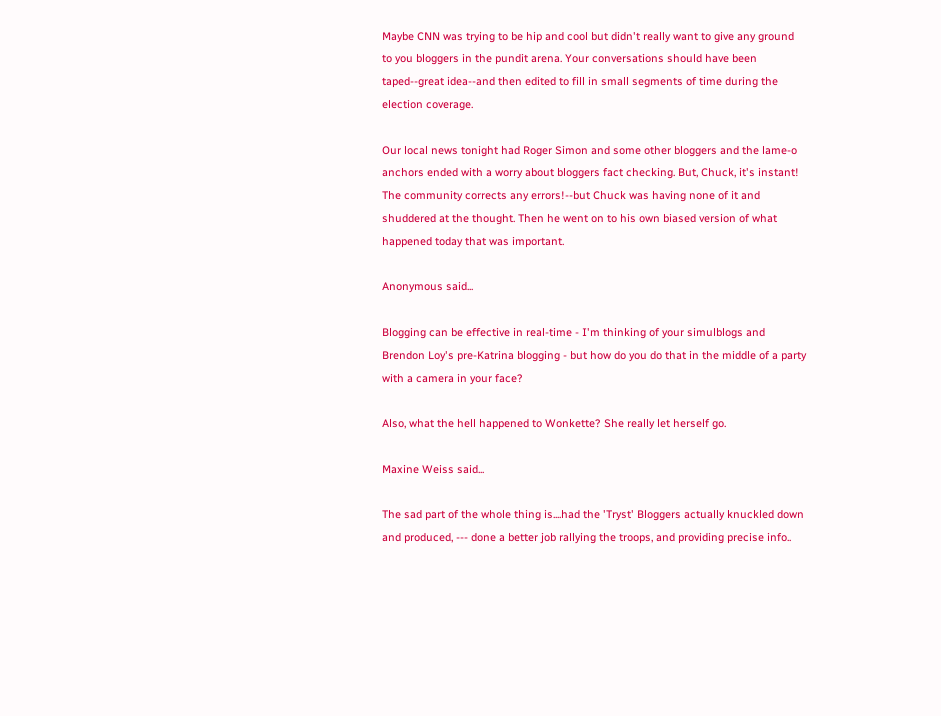Maybe CNN was trying to be hip and cool but didn't really want to give any ground to you bloggers in the pundit arena. Your conversations should have been taped--great idea--and then edited to fill in small segments of time during the election coverage.

Our local news tonight had Roger Simon and some other bloggers and the lame-o anchors ended with a worry about bloggers fact checking. But, Chuck, it's instant! The community corrects any errors!--but Chuck was having none of it and shuddered at the thought. Then he went on to his own biased version of what happened today that was important.

Anonymous said...

Blogging can be effective in real-time - I'm thinking of your simulblogs and Brendon Loy's pre-Katrina blogging - but how do you do that in the middle of a party with a camera in your face?

Also, what the hell happened to Wonkette? She really let herself go.

Maxine Weiss said...

The sad part of the whole thing is....had the 'Tryst' Bloggers actually knuckled down and produced, --- done a better job rallying the troops, and providing precise info..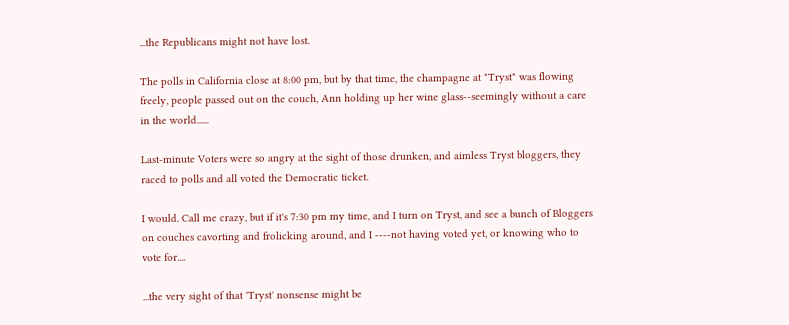...the Republicans might not have lost.

The polls in California close at 8:00 pm, but by that time, the champagne at "Tryst" was flowing freely, people passed out on the couch, Ann holding up her wine glass--seemingly without a care in the world......

Last-minute Voters were so angry at the sight of those drunken, and aimless Tryst bloggers, they raced to polls and all voted the Democratic ticket.

I would. Call me crazy, but if it's 7:30 pm my time, and I turn on Tryst, and see a bunch of Bloggers on couches cavorting and frolicking around, and I ----not having voted yet, or knowing who to vote for....

...the very sight of that 'Tryst' nonsense might be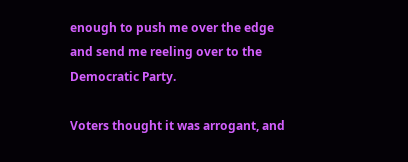enough to push me over the edge and send me reeling over to the Democratic Party.

Voters thought it was arrogant, and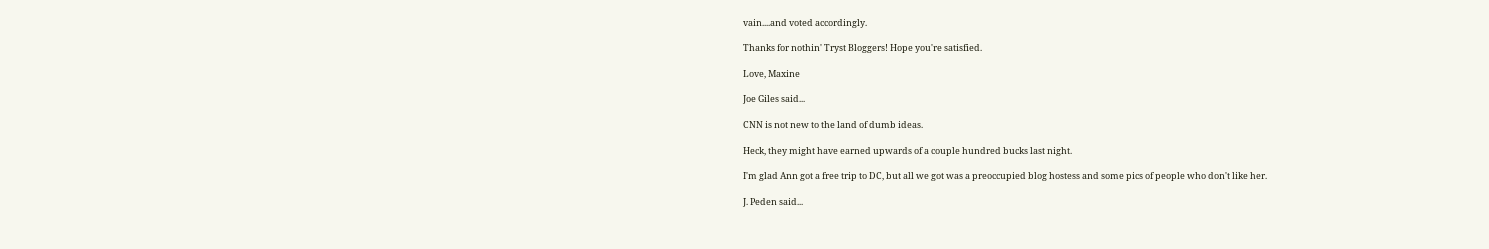vain....and voted accordingly.

Thanks for nothin' Tryst Bloggers! Hope you're satisfied.

Love, Maxine

Joe Giles said...

CNN is not new to the land of dumb ideas.

Heck, they might have earned upwards of a couple hundred bucks last night.

I'm glad Ann got a free trip to DC, but all we got was a preoccupied blog hostess and some pics of people who don't like her.

J. Peden said...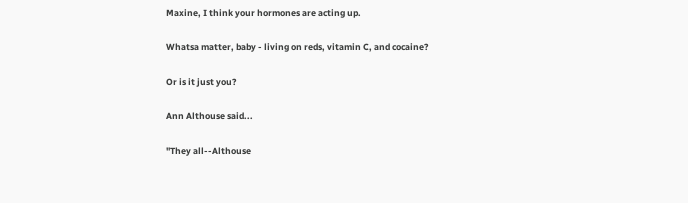Maxine, I think your hormones are acting up.

Whatsa matter, baby - living on reds, vitamin C, and cocaine?

Or is it just you?

Ann Althouse said...

"They all--Althouse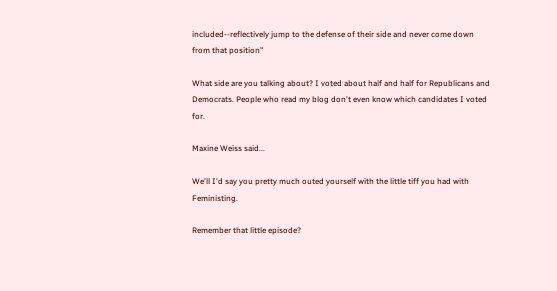included--reflectively jump to the defense of their side and never come down from that position"

What side are you talking about? I voted about half and half for Republicans and Democrats. People who read my blog don't even know which candidates I voted for.

Maxine Weiss said...

We'll I'd say you pretty much outed yourself with the little tiff you had with Feministing.

Remember that little episode?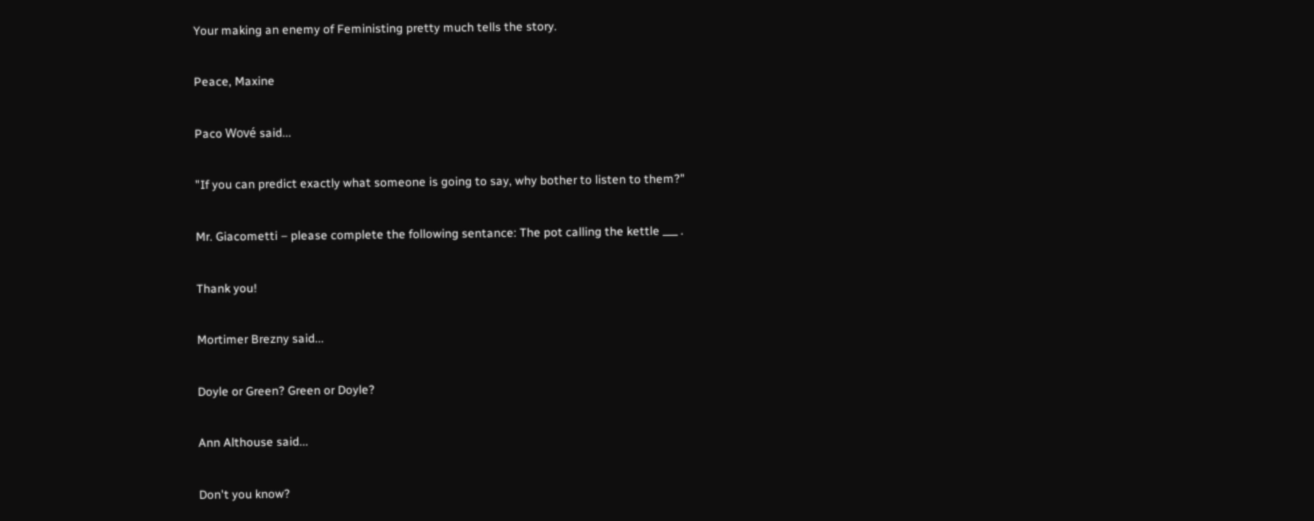Your making an enemy of Feministing pretty much tells the story.

Peace, Maxine

Paco Wové said...

"If you can predict exactly what someone is going to say, why bother to listen to them?"

Mr. Giacometti – please complete the following sentance: The pot calling the kettle ___ .

Thank you!

Mortimer Brezny said...

Doyle or Green? Green or Doyle?

Ann Althouse said...

Don't you know?